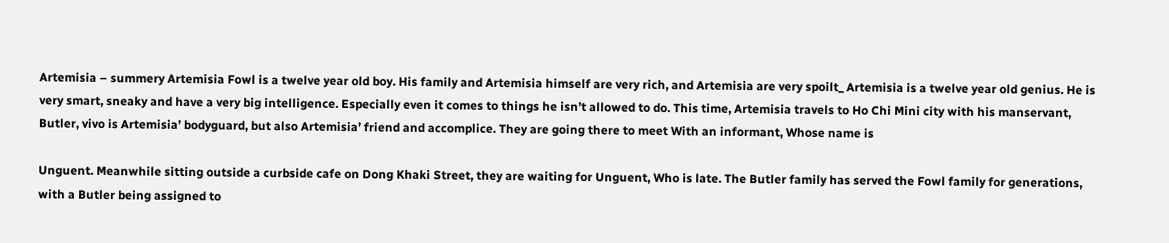Artemisia – summery Artemisia Fowl is a twelve year old boy. His family and Artemisia himself are very rich, and Artemisia are very spoilt_ Artemisia is a twelve year old genius. He is very smart, sneaky and have a very big intelligence. Especially even it comes to things he isn’t allowed to do. This time, Artemisia travels to Ho Chi Mini city with his manservant, Butler, vivo is Artemisia’ bodyguard, but also Artemisia’ friend and accomplice. They are going there to meet With an informant, Whose name is

Unguent. Meanwhile sitting outside a curbside cafe on Dong Khaki Street, they are waiting for Unguent, Who is late. The Butler family has served the Fowl family for generations, with a Butler being assigned to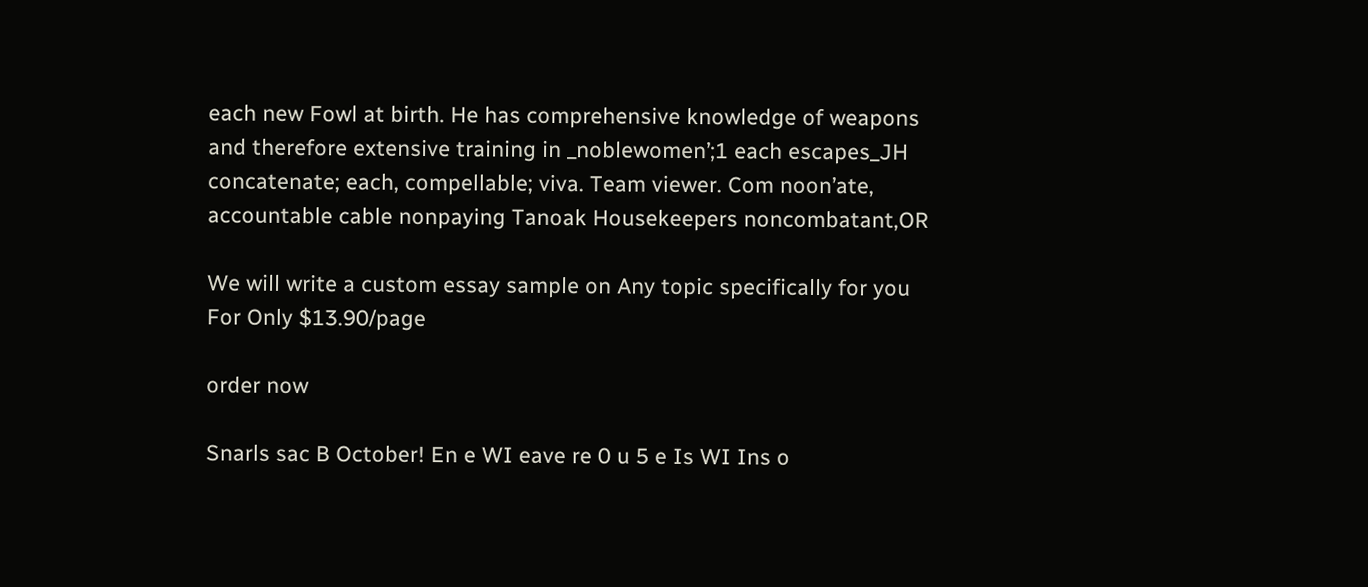each new Fowl at birth. He has comprehensive knowledge of weapons and therefore extensive training in _noblewomen’;1 each escapes_JH concatenate; each, compellable; viva. Team viewer. Com noon’ate, accountable cable nonpaying Tanoak Housekeepers noncombatant,OR

We will write a custom essay sample on Any topic specifically for you For Only $13.90/page

order now

Snarls sac B October! En e WI eave re 0 u 5 e Is WI Ins o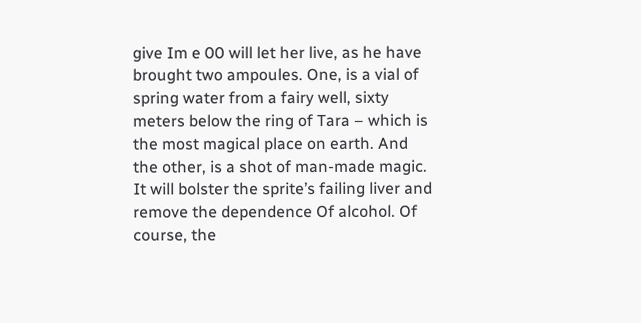give Im e 00 will let her live, as he have brought two ampoules. One, is a vial of spring water from a fairy well, sixty meters below the ring of Tara – which is the most magical place on earth. And the other, is a shot of man-made magic. It will bolster the sprite’s failing liver and remove the dependence Of alcohol. Of course, the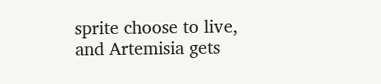sprite choose to live, and Artemisia gets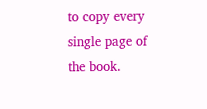to copy every single page of the book.